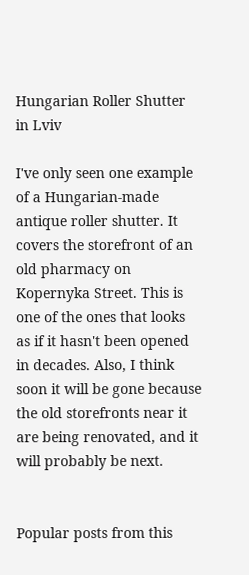Hungarian Roller Shutter in Lviv

I've only seen one example of a Hungarian-made antique roller shutter. It covers the storefront of an old pharmacy on Kopernyka Street. This is one of the ones that looks as if it hasn't been opened in decades. Also, I think soon it will be gone because the old storefronts near it are being renovated, and it will probably be next.


Popular posts from this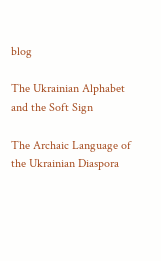blog

The Ukrainian Alphabet and the Soft Sign

The Archaic Language of the Ukrainian Diaspora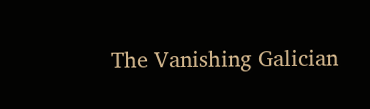The Vanishing Galician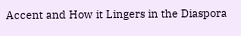Accent and How it Lingers in the Diaspora